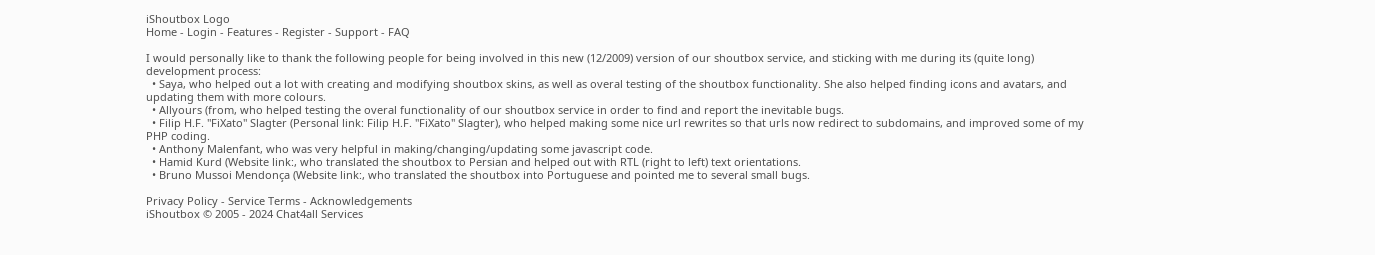iShoutbox Logo
Home - Login - Features - Register - Support - FAQ

I would personally like to thank the following people for being involved in this new (12/2009) version of our shoutbox service, and sticking with me during its (quite long) development process:
  • Saya, who helped out a lot with creating and modifying shoutbox skins, as well as overal testing of the shoutbox functionality. She also helped finding icons and avatars, and updating them with more colours.
  • Allyours (from, who helped testing the overal functionality of our shoutbox service in order to find and report the inevitable bugs.
  • Filip H.F. "FiXato" Slagter (Personal link: Filip H.F. "FiXato" Slagter), who helped making some nice url rewrites so that urls now redirect to subdomains, and improved some of my PHP coding.
  • Anthony Malenfant, who was very helpful in making/changing/updating some javascript code.
  • Hamid Kurd (Website link:, who translated the shoutbox to Persian and helped out with RTL (right to left) text orientations.
  • Bruno Mussoi Mendonça (Website link:, who translated the shoutbox into Portuguese and pointed me to several small bugs.

Privacy Policy - Service Terms - Acknowledgements
iShoutbox © 2005 - 2024 Chat4all Services